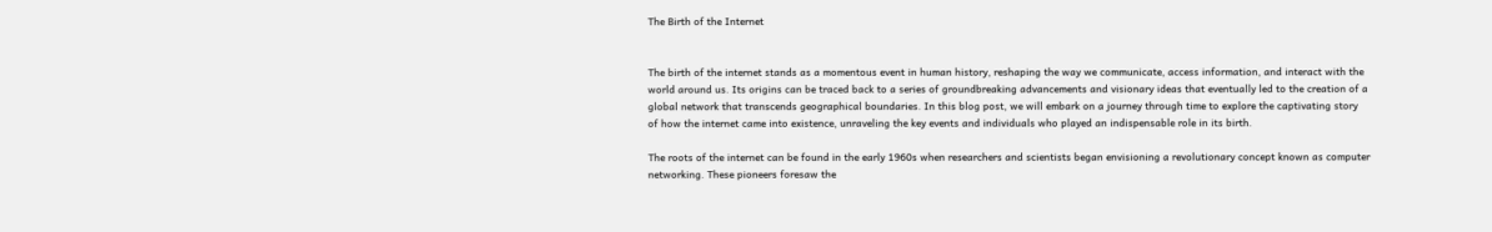The Birth of the Internet


The birth of the internet stands as a momentous event in human history, reshaping the way we communicate, access information, and interact with the world around us. Its origins can be traced back to a series of groundbreaking advancements and visionary ideas that eventually led to the creation of a global network that transcends geographical boundaries. In this blog post, we will embark on a journey through time to explore the captivating story of how the internet came into existence, unraveling the key events and individuals who played an indispensable role in its birth.

The roots of the internet can be found in the early 1960s when researchers and scientists began envisioning a revolutionary concept known as computer networking. These pioneers foresaw the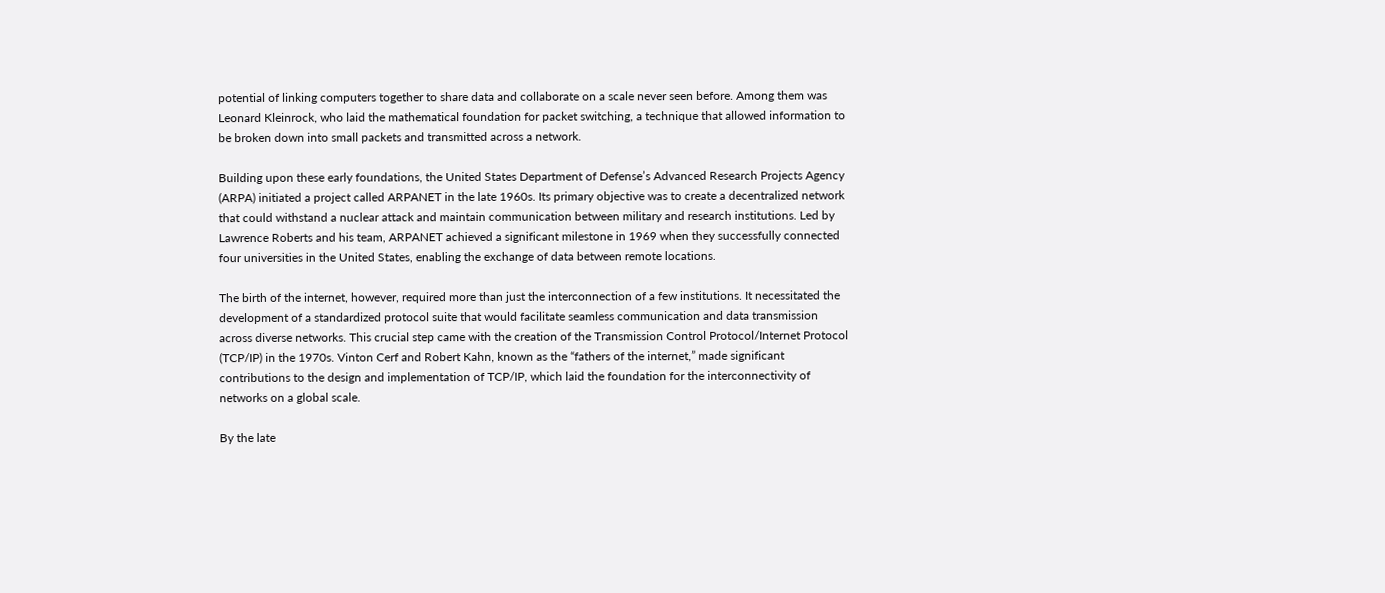potential of linking computers together to share data and collaborate on a scale never seen before. Among them was Leonard Kleinrock, who laid the mathematical foundation for packet switching, a technique that allowed information to be broken down into small packets and transmitted across a network.

Building upon these early foundations, the United States Department of Defense’s Advanced Research Projects Agency (ARPA) initiated a project called ARPANET in the late 1960s. Its primary objective was to create a decentralized network that could withstand a nuclear attack and maintain communication between military and research institutions. Led by Lawrence Roberts and his team, ARPANET achieved a significant milestone in 1969 when they successfully connected four universities in the United States, enabling the exchange of data between remote locations.

The birth of the internet, however, required more than just the interconnection of a few institutions. It necessitated the development of a standardized protocol suite that would facilitate seamless communication and data transmission across diverse networks. This crucial step came with the creation of the Transmission Control Protocol/Internet Protocol (TCP/IP) in the 1970s. Vinton Cerf and Robert Kahn, known as the “fathers of the internet,” made significant contributions to the design and implementation of TCP/IP, which laid the foundation for the interconnectivity of networks on a global scale.

By the late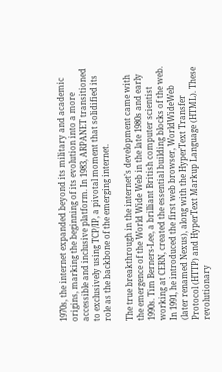1970s, the internet expanded beyond its military and academic origins, marking the beginning of its evolution into a more accessible and inclusive platform. In 1983, ARPANET transitioned to exclusively using TCP/IP, a pivotal moment that solidified its role as the backbone of the emerging internet.

The true breakthrough in the internet’s development came with the emergence of the World Wide Web in the late 1980s and early 1990s. Tim Berners-Lee, a brilliant British computer scientist working at CERN, created the essential building blocks of the web. In 1991, he introduced the first web browser, WorldWideWeb (later renamed Nexus), along with the HyperText Transfer Protocol (HTTP) and HyperText Markup Language (HTML). These revolutionary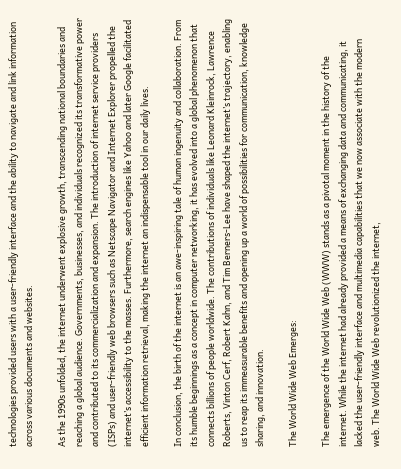technologies provided users with a user-friendly interface and the ability to navigate and link information across various documents and websites.

As the 1990s unfolded, the internet underwent explosive growth, transcending national boundaries and reaching a global audience. Governments, businesses, and individuals recognized its transformative power and contributed to its commercialization and expansion. The introduction of internet service providers (ISPs) and user-friendly web browsers such as Netscape Navigator and Internet Explorer propelled the internet’s accessibility to the masses. Furthermore, search engines like Yahoo and later Google facilitated efficient information retrieval, making the internet an indispensable tool in our daily lives.

In conclusion, the birth of the internet is an awe-inspiring tale of human ingenuity and collaboration. From its humble beginnings as a concept in computer networking, it has evolved into a global phenomenon that connects billions of people worldwide. The contributions of individuals like Leonard Kleinrock, Lawrence Roberts, Vinton Cerf, Robert Kahn, and Tim Berners-Lee have shaped the internet’s trajectory, enabling us to reap its immeasurable benefits and opening up a world of possibilities for communication, knowledge sharing, and innovation.

The World Wide Web Emerges:

The emergence of the World Wide Web (WWW) stands as a pivotal moment in the history of the internet. While the internet had already provided a means of exchanging data and communicating, it lacked the user-friendly interface and multimedia capabilities that we now associate with the modern web. The World Wide Web revolutionized the internet,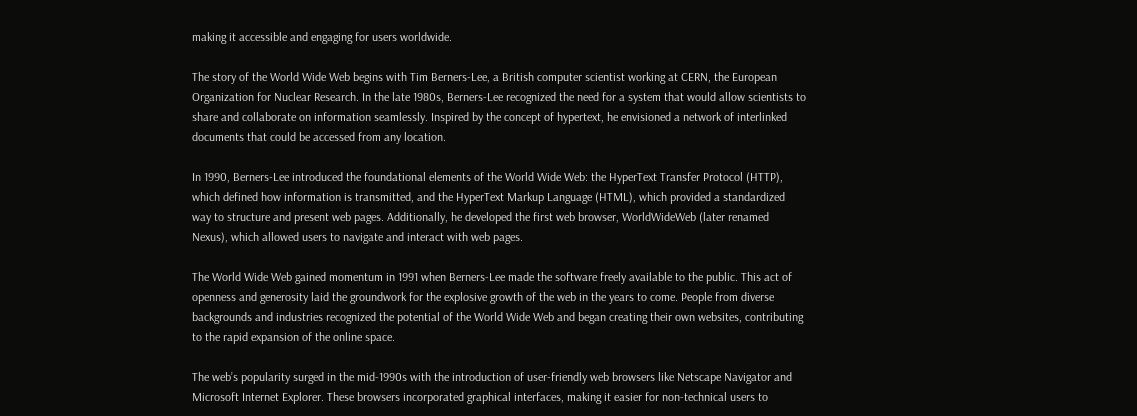making it accessible and engaging for users worldwide.

The story of the World Wide Web begins with Tim Berners-Lee, a British computer scientist working at CERN, the European Organization for Nuclear Research. In the late 1980s, Berners-Lee recognized the need for a system that would allow scientists to share and collaborate on information seamlessly. Inspired by the concept of hypertext, he envisioned a network of interlinked documents that could be accessed from any location.

In 1990, Berners-Lee introduced the foundational elements of the World Wide Web: the HyperText Transfer Protocol (HTTP), which defined how information is transmitted, and the HyperText Markup Language (HTML), which provided a standardized way to structure and present web pages. Additionally, he developed the first web browser, WorldWideWeb (later renamed Nexus), which allowed users to navigate and interact with web pages.

The World Wide Web gained momentum in 1991 when Berners-Lee made the software freely available to the public. This act of openness and generosity laid the groundwork for the explosive growth of the web in the years to come. People from diverse backgrounds and industries recognized the potential of the World Wide Web and began creating their own websites, contributing to the rapid expansion of the online space.

The web’s popularity surged in the mid-1990s with the introduction of user-friendly web browsers like Netscape Navigator and Microsoft Internet Explorer. These browsers incorporated graphical interfaces, making it easier for non-technical users to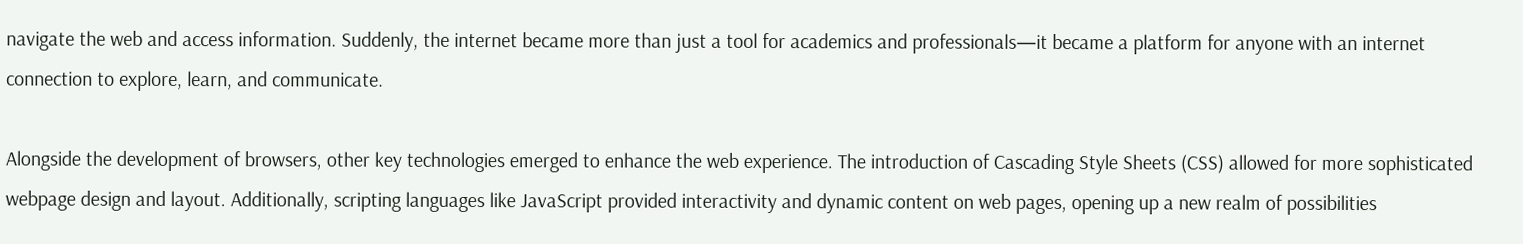navigate the web and access information. Suddenly, the internet became more than just a tool for academics and professionals—it became a platform for anyone with an internet connection to explore, learn, and communicate.

Alongside the development of browsers, other key technologies emerged to enhance the web experience. The introduction of Cascading Style Sheets (CSS) allowed for more sophisticated webpage design and layout. Additionally, scripting languages like JavaScript provided interactivity and dynamic content on web pages, opening up a new realm of possibilities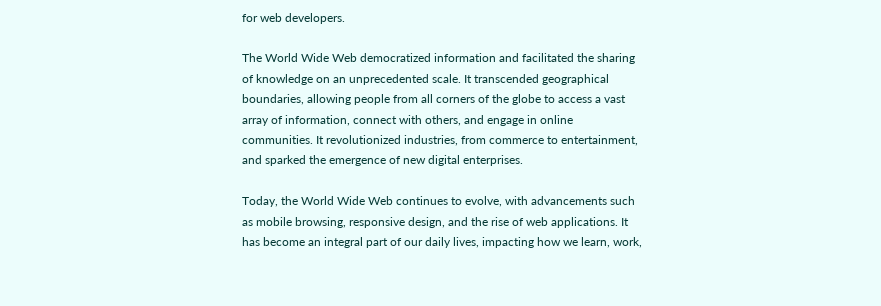for web developers.

The World Wide Web democratized information and facilitated the sharing of knowledge on an unprecedented scale. It transcended geographical boundaries, allowing people from all corners of the globe to access a vast array of information, connect with others, and engage in online communities. It revolutionized industries, from commerce to entertainment, and sparked the emergence of new digital enterprises.

Today, the World Wide Web continues to evolve, with advancements such as mobile browsing, responsive design, and the rise of web applications. It has become an integral part of our daily lives, impacting how we learn, work,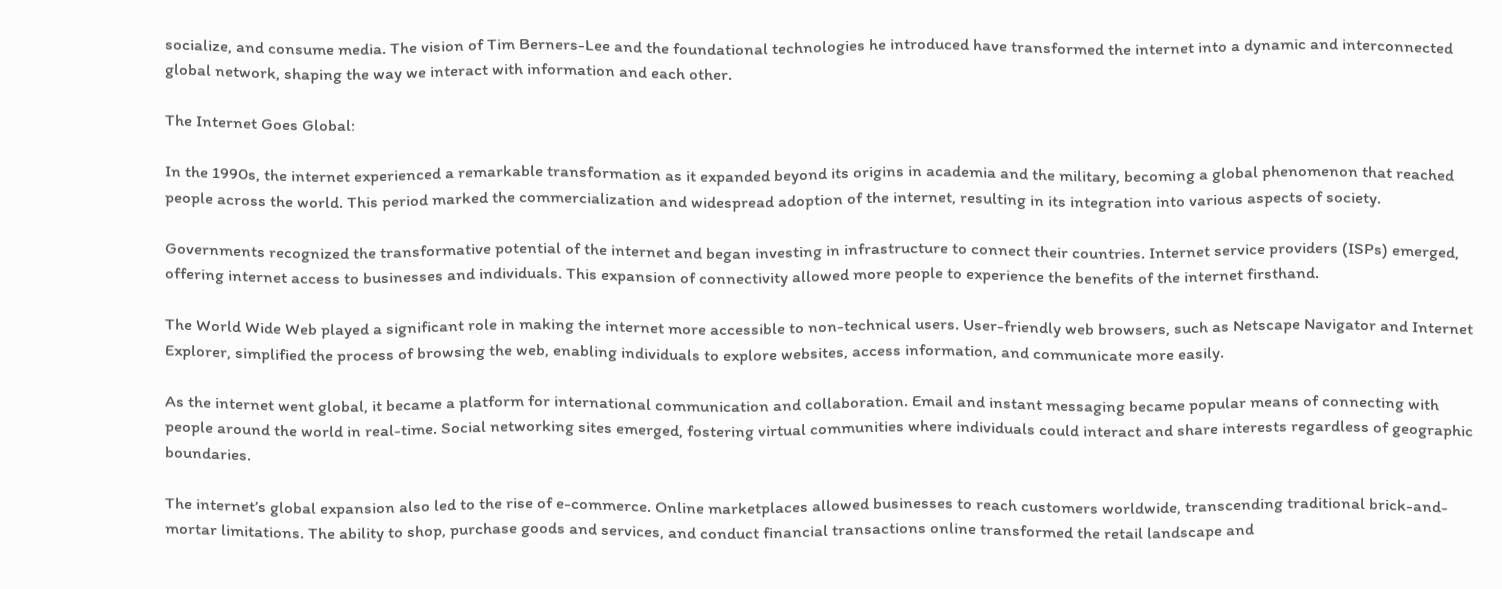socialize, and consume media. The vision of Tim Berners-Lee and the foundational technologies he introduced have transformed the internet into a dynamic and interconnected global network, shaping the way we interact with information and each other.

The Internet Goes Global:

In the 1990s, the internet experienced a remarkable transformation as it expanded beyond its origins in academia and the military, becoming a global phenomenon that reached people across the world. This period marked the commercialization and widespread adoption of the internet, resulting in its integration into various aspects of society.

Governments recognized the transformative potential of the internet and began investing in infrastructure to connect their countries. Internet service providers (ISPs) emerged, offering internet access to businesses and individuals. This expansion of connectivity allowed more people to experience the benefits of the internet firsthand.

The World Wide Web played a significant role in making the internet more accessible to non-technical users. User-friendly web browsers, such as Netscape Navigator and Internet Explorer, simplified the process of browsing the web, enabling individuals to explore websites, access information, and communicate more easily.

As the internet went global, it became a platform for international communication and collaboration. Email and instant messaging became popular means of connecting with people around the world in real-time. Social networking sites emerged, fostering virtual communities where individuals could interact and share interests regardless of geographic boundaries.

The internet’s global expansion also led to the rise of e-commerce. Online marketplaces allowed businesses to reach customers worldwide, transcending traditional brick-and-mortar limitations. The ability to shop, purchase goods and services, and conduct financial transactions online transformed the retail landscape and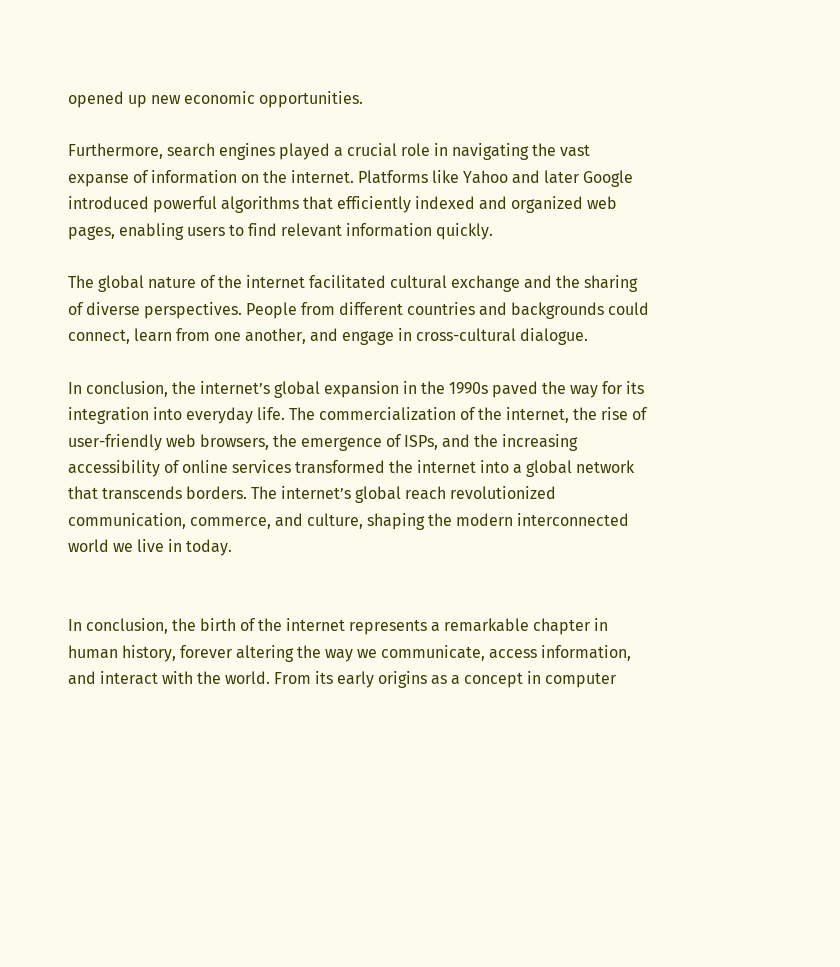opened up new economic opportunities.

Furthermore, search engines played a crucial role in navigating the vast expanse of information on the internet. Platforms like Yahoo and later Google introduced powerful algorithms that efficiently indexed and organized web pages, enabling users to find relevant information quickly.

The global nature of the internet facilitated cultural exchange and the sharing of diverse perspectives. People from different countries and backgrounds could connect, learn from one another, and engage in cross-cultural dialogue.

In conclusion, the internet’s global expansion in the 1990s paved the way for its integration into everyday life. The commercialization of the internet, the rise of user-friendly web browsers, the emergence of ISPs, and the increasing accessibility of online services transformed the internet into a global network that transcends borders. The internet’s global reach revolutionized communication, commerce, and culture, shaping the modern interconnected world we live in today.


In conclusion, the birth of the internet represents a remarkable chapter in human history, forever altering the way we communicate, access information, and interact with the world. From its early origins as a concept in computer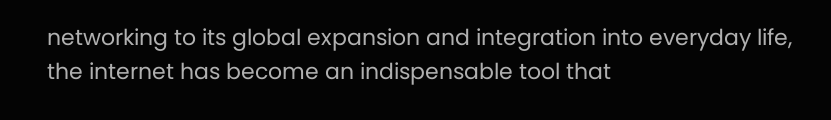networking to its global expansion and integration into everyday life, the internet has become an indispensable tool that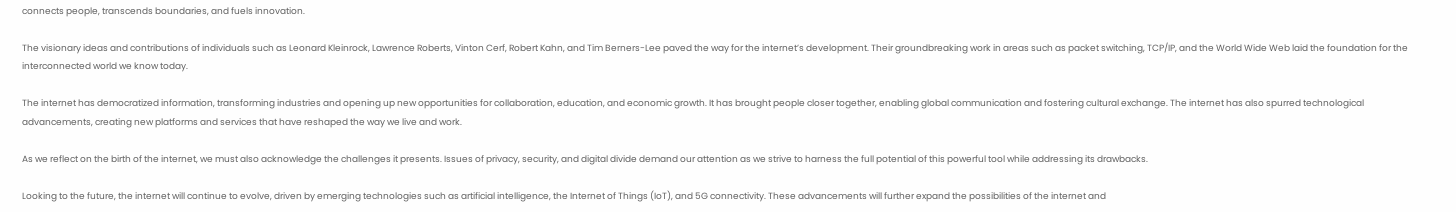connects people, transcends boundaries, and fuels innovation.

The visionary ideas and contributions of individuals such as Leonard Kleinrock, Lawrence Roberts, Vinton Cerf, Robert Kahn, and Tim Berners-Lee paved the way for the internet’s development. Their groundbreaking work in areas such as packet switching, TCP/IP, and the World Wide Web laid the foundation for the interconnected world we know today.

The internet has democratized information, transforming industries and opening up new opportunities for collaboration, education, and economic growth. It has brought people closer together, enabling global communication and fostering cultural exchange. The internet has also spurred technological advancements, creating new platforms and services that have reshaped the way we live and work.

As we reflect on the birth of the internet, we must also acknowledge the challenges it presents. Issues of privacy, security, and digital divide demand our attention as we strive to harness the full potential of this powerful tool while addressing its drawbacks.

Looking to the future, the internet will continue to evolve, driven by emerging technologies such as artificial intelligence, the Internet of Things (IoT), and 5G connectivity. These advancements will further expand the possibilities of the internet and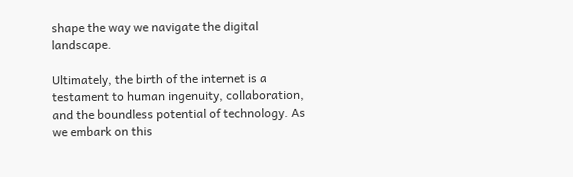shape the way we navigate the digital landscape.

Ultimately, the birth of the internet is a testament to human ingenuity, collaboration, and the boundless potential of technology. As we embark on this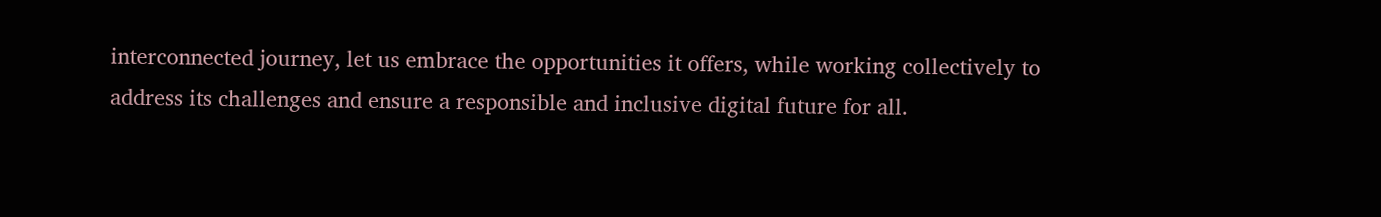interconnected journey, let us embrace the opportunities it offers, while working collectively to address its challenges and ensure a responsible and inclusive digital future for all.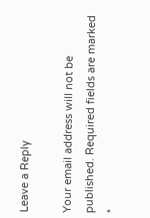Leave a Reply

Your email address will not be published. Required fields are marked *